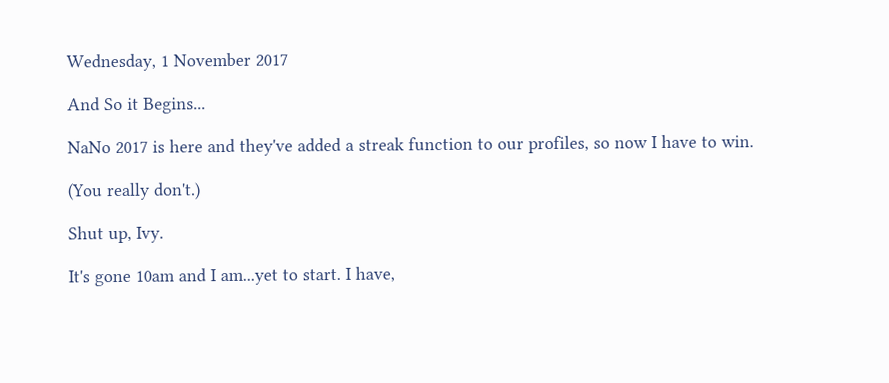Wednesday, 1 November 2017

And So it Begins...

NaNo 2017 is here and they've added a streak function to our profiles, so now I have to win.

(You really don't.)

Shut up, Ivy.

It's gone 10am and I am...yet to start. I have,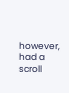however, had a scroll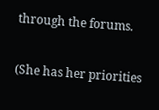through the forums.

(She has her priorities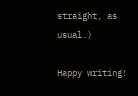straight, as usual.)

Happy writing!